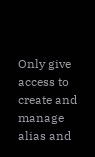Only give access to create and manage alias and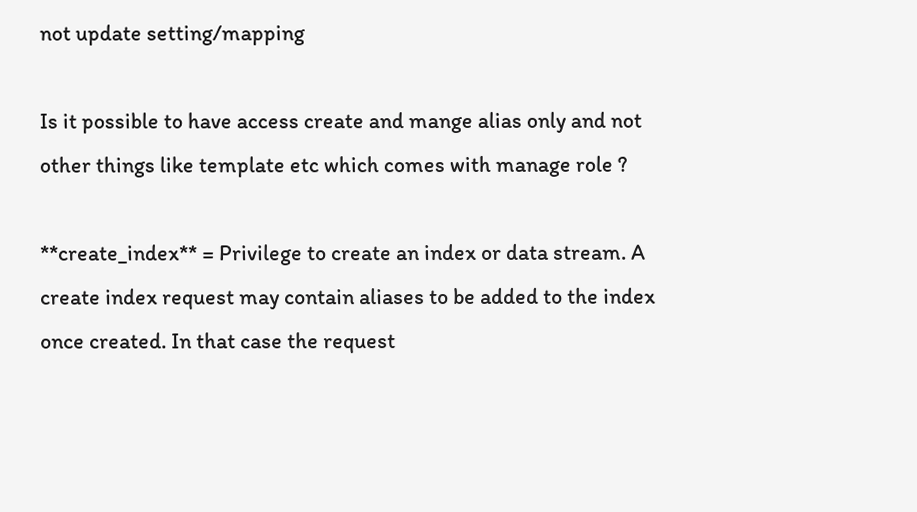not update setting/mapping

Is it possible to have access create and mange alias only and not other things like template etc which comes with manage role ?

**create_index** = Privilege to create an index or data stream. A create index request may contain aliases to be added to the index once created. In that case the request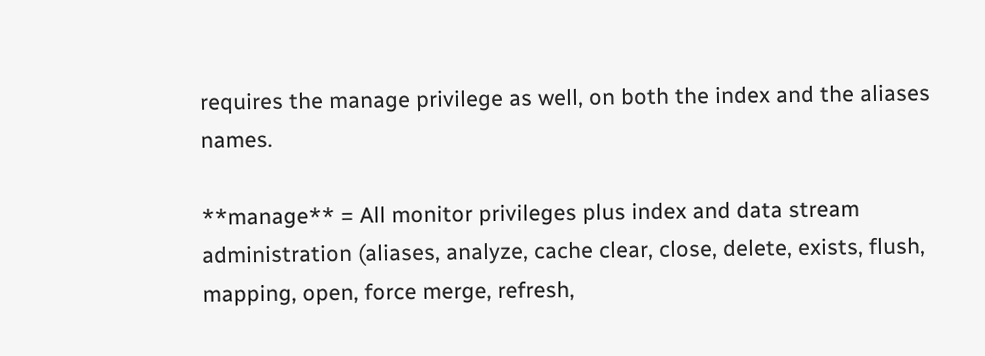requires the manage privilege as well, on both the index and the aliases names.

**manage** = All monitor privileges plus index and data stream administration (aliases, analyze, cache clear, close, delete, exists, flush, mapping, open, force merge, refresh,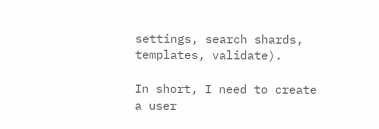settings, search shards, templates, validate).

In short, I need to create a user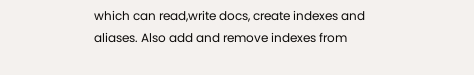which can read,write docs, create indexes and aliases. Also add and remove indexes from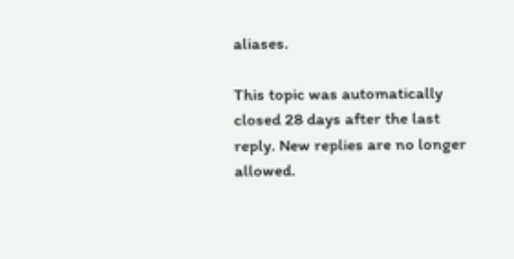aliases.

This topic was automatically closed 28 days after the last reply. New replies are no longer allowed.